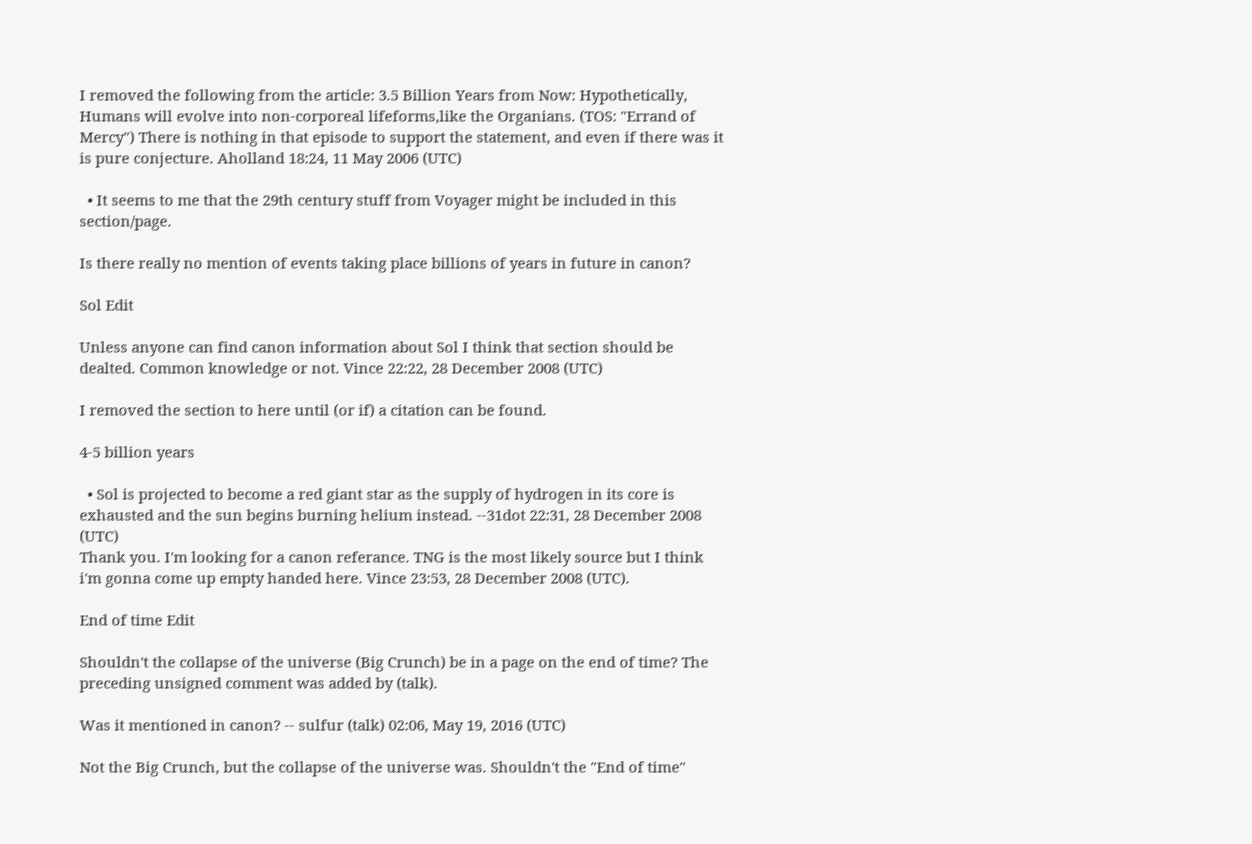I removed the following from the article: 3.5 Billion Years from Now: Hypothetically, Humans will evolve into non-corporeal lifeforms,like the Organians. (TOS: "Errand of Mercy") There is nothing in that episode to support the statement, and even if there was it is pure conjecture. Aholland 18:24, 11 May 2006 (UTC)

  • It seems to me that the 29th century stuff from Voyager might be included in this section/page.

Is there really no mention of events taking place billions of years in future in canon?

Sol Edit

Unless anyone can find canon information about Sol I think that section should be dealted. Common knowledge or not. Vince 22:22, 28 December 2008 (UTC)

I removed the section to here until (or if) a citation can be found.

4-5 billion years

  • Sol is projected to become a red giant star as the supply of hydrogen in its core is exhausted and the sun begins burning helium instead. --31dot 22:31, 28 December 2008 (UTC)
Thank you. I'm looking for a canon referance. TNG is the most likely source but I think i'm gonna come up empty handed here. Vince 23:53, 28 December 2008 (UTC).

End of time Edit

Shouldn't the collapse of the universe (Big Crunch) be in a page on the end of time? The preceding unsigned comment was added by (talk).

Was it mentioned in canon? -- sulfur (talk) 02:06, May 19, 2016 (UTC)

Not the Big Crunch, but the collapse of the universe was. Shouldn't the "End of time"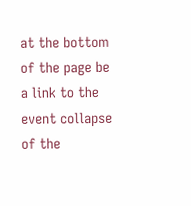at the bottom of the page be a link to the event collapse of the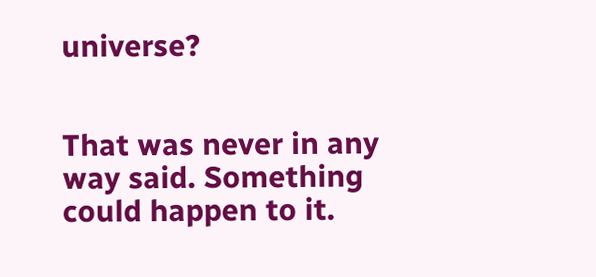universe?


That was never in any way said. Something could happen to it.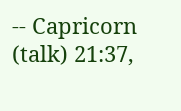-- Capricorn (talk) 21:37,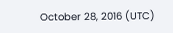October 28, 2016 (UTC)